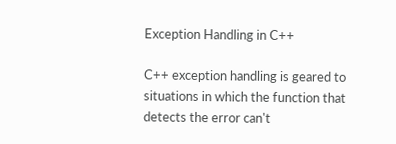Exception Handling in C++

C++ exception handling is geared to situations in which the function that detects the error can't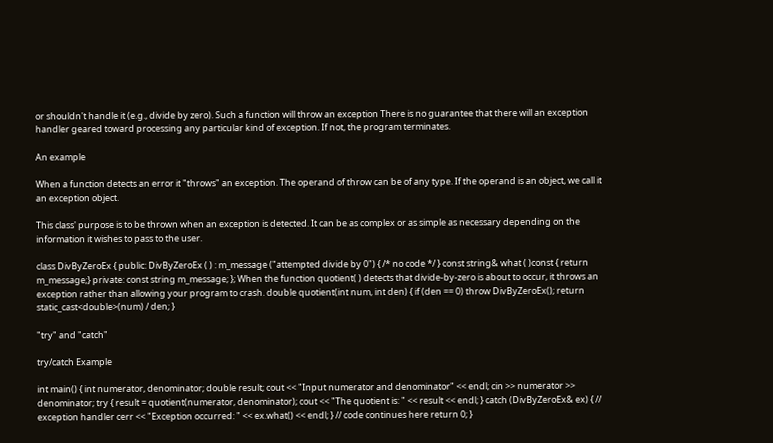or shouldn't handle it (e.g., divide by zero). Such a function will throw an exception There is no guarantee that there will an exception handler geared toward processing any particular kind of exception. If not, the program terminates.

An example

When a function detects an error it "throws" an exception. The operand of throw can be of any type. If the operand is an object, we call it an exception object.

This class' purpose is to be thrown when an exception is detected. It can be as complex or as simple as necessary depending on the information it wishes to pass to the user.

class DivByZeroEx { public: DivByZeroEx ( ) : m_message ("attempted divide by 0") { /* no code */ } const string& what ( )const { return m_message;} private: const string m_message; }; When the function quotient( ) detects that divide-by-zero is about to occur, it throws an exception rather than allowing your program to crash. double quotient(int num, int den) { if (den == 0) throw DivByZeroEx(); return static_cast<double>(num) / den; }

"try" and "catch"

try/catch Example

int main() { int numerator, denominator; double result; cout << "Input numerator and denominator" << endl; cin >> numerator >> denominator; try { result = quotient(numerator, denominator); cout << "The quotient is: " << result << endl; } catch (DivByZeroEx& ex) { // exception handler cerr << "Exception occurred: " << ex.what() << endl; } // code continues here return 0; }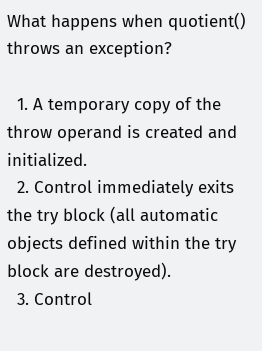What happens when quotient() throws an exception?

  1. A temporary copy of the throw operand is created and initialized.
  2. Control immediately exits the try block (all automatic objects defined within the try block are destroyed).
  3. Control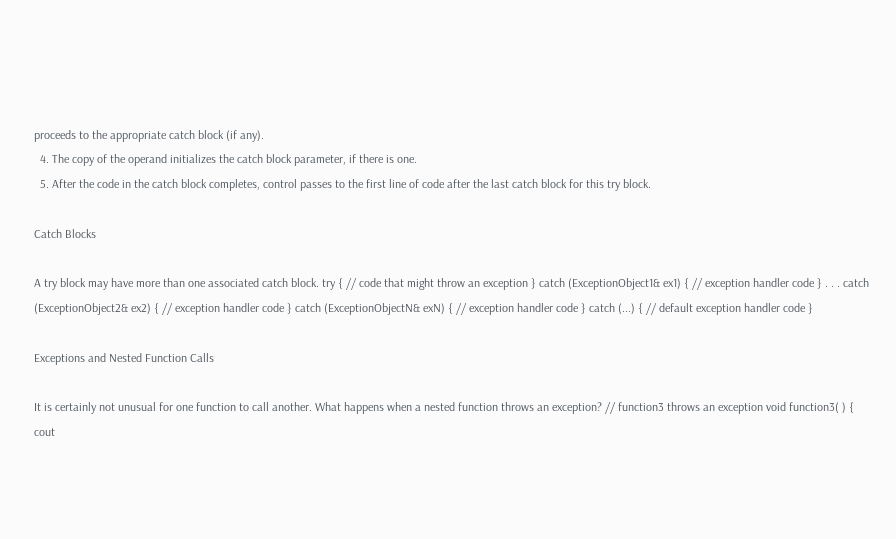proceeds to the appropriate catch block (if any).
  4. The copy of the operand initializes the catch block parameter, if there is one.
  5. After the code in the catch block completes, control passes to the first line of code after the last catch block for this try block.

Catch Blocks

A try block may have more than one associated catch block. try { // code that might throw an exception } catch (ExceptionObject1& ex1) { // exception handler code } . . . catch (ExceptionObject2& ex2) { // exception handler code } catch (ExceptionObjectN& exN) { // exception handler code } catch (...) { // default exception handler code }

Exceptions and Nested Function Calls

It is certainly not unusual for one function to call another. What happens when a nested function throws an exception? // function3 throws an exception void function3( ) { cout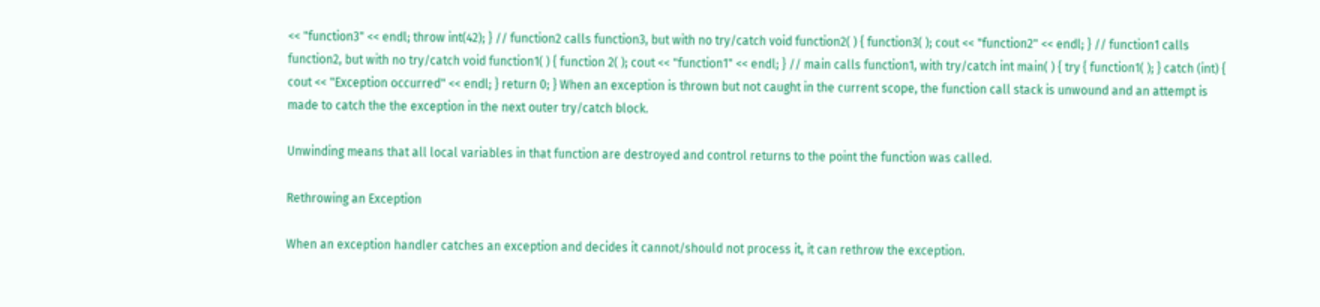<< "function3" << endl; throw int(42); } // function2 calls function3, but with no try/catch void function2( ) { function3( ); cout << "function2" << endl; } // function1 calls function2, but with no try/catch void function1( ) { function 2( ); cout << "function1" << endl; } // main calls function1, with try/catch int main( ) { try { function1( ); } catch (int) { cout << "Exception occurred" << endl; } return 0; } When an exception is thrown but not caught in the current scope, the function call stack is unwound and an attempt is made to catch the the exception in the next outer try/catch block.

Unwinding means that all local variables in that function are destroyed and control returns to the point the function was called.

Rethrowing an Exception

When an exception handler catches an exception and decides it cannot/should not process it, it can rethrow the exception.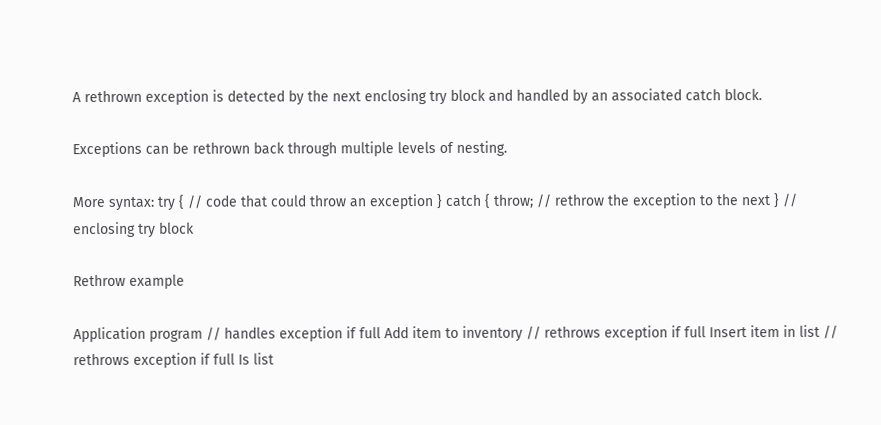A rethrown exception is detected by the next enclosing try block and handled by an associated catch block.

Exceptions can be rethrown back through multiple levels of nesting.

More syntax: try { // code that could throw an exception } catch { throw; // rethrow the exception to the next } // enclosing try block

Rethrow example

Application program // handles exception if full Add item to inventory // rethrows exception if full Insert item in list // rethrows exception if full Is list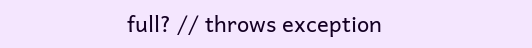full? // throws exception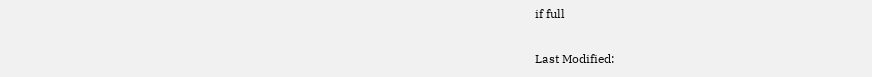if full

Last Modified: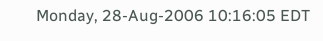Monday, 28-Aug-2006 10:16:05 EDT